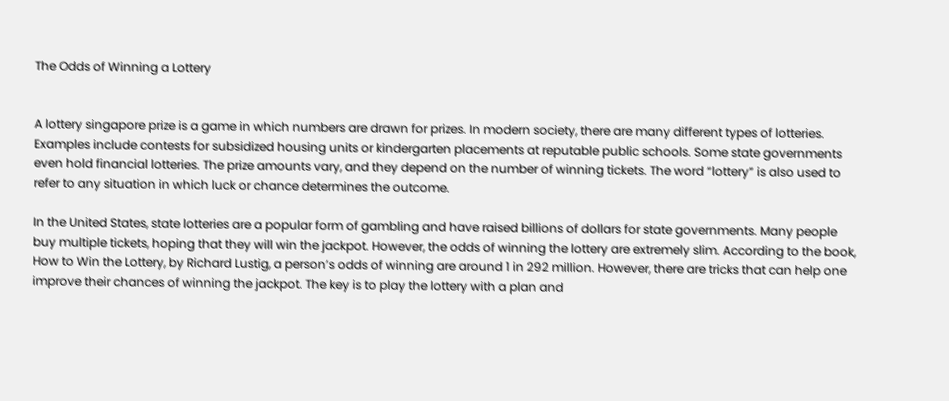The Odds of Winning a Lottery


A lottery singapore prize is a game in which numbers are drawn for prizes. In modern society, there are many different types of lotteries. Examples include contests for subsidized housing units or kindergarten placements at reputable public schools. Some state governments even hold financial lotteries. The prize amounts vary, and they depend on the number of winning tickets. The word “lottery” is also used to refer to any situation in which luck or chance determines the outcome.

In the United States, state lotteries are a popular form of gambling and have raised billions of dollars for state governments. Many people buy multiple tickets, hoping that they will win the jackpot. However, the odds of winning the lottery are extremely slim. According to the book, How to Win the Lottery, by Richard Lustig, a person’s odds of winning are around 1 in 292 million. However, there are tricks that can help one improve their chances of winning the jackpot. The key is to play the lottery with a plan and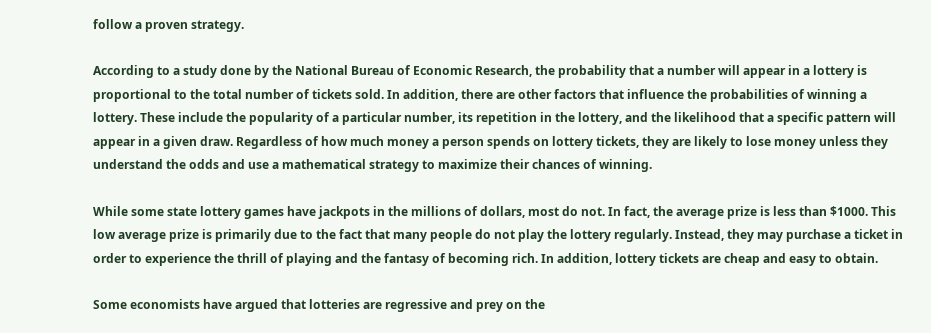follow a proven strategy.

According to a study done by the National Bureau of Economic Research, the probability that a number will appear in a lottery is proportional to the total number of tickets sold. In addition, there are other factors that influence the probabilities of winning a lottery. These include the popularity of a particular number, its repetition in the lottery, and the likelihood that a specific pattern will appear in a given draw. Regardless of how much money a person spends on lottery tickets, they are likely to lose money unless they understand the odds and use a mathematical strategy to maximize their chances of winning.

While some state lottery games have jackpots in the millions of dollars, most do not. In fact, the average prize is less than $1000. This low average prize is primarily due to the fact that many people do not play the lottery regularly. Instead, they may purchase a ticket in order to experience the thrill of playing and the fantasy of becoming rich. In addition, lottery tickets are cheap and easy to obtain.

Some economists have argued that lotteries are regressive and prey on the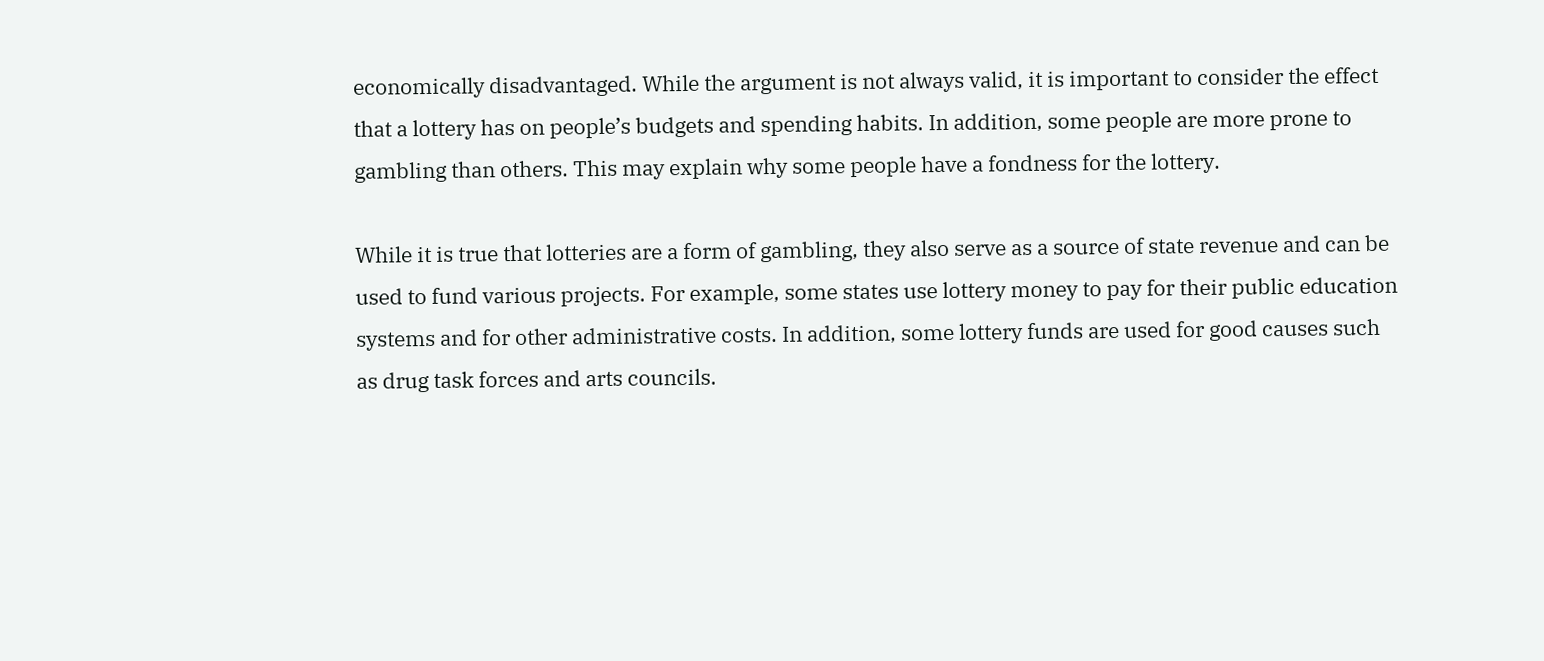economically disadvantaged. While the argument is not always valid, it is important to consider the effect that a lottery has on people’s budgets and spending habits. In addition, some people are more prone to gambling than others. This may explain why some people have a fondness for the lottery.

While it is true that lotteries are a form of gambling, they also serve as a source of state revenue and can be used to fund various projects. For example, some states use lottery money to pay for their public education systems and for other administrative costs. In addition, some lottery funds are used for good causes such as drug task forces and arts councils.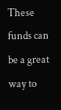These funds can be a great way to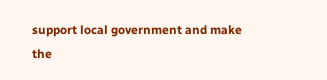support local government and make the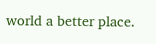world a better place.